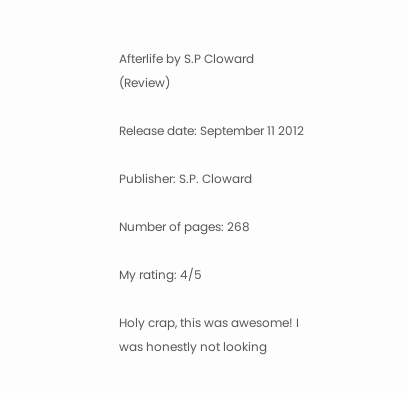Afterlife by S.P Cloward (Review)

Release date: September 11 2012

Publisher: S.P. Cloward

Number of pages: 268

My rating: 4/5

Holy crap, this was awesome! I was honestly not looking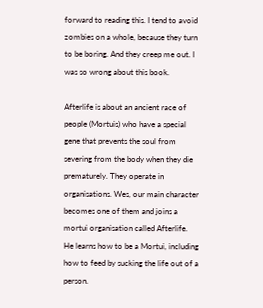forward to reading this. I tend to avoid zombies on a whole, because they turn to be boring. And they creep me out. I was so wrong about this book.

Afterlife is about an ancient race of people (Mortuis) who have a special gene that prevents the soul from severing from the body when they die prematurely. They operate in organisations. Wes, our main character becomes one of them and joins a mortui organisation called Afterlife. He learns how to be a Mortui, including how to feed by sucking the life out of a person.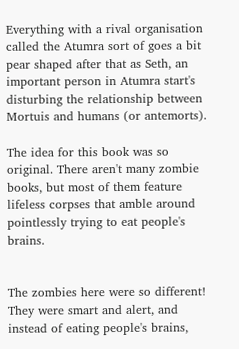Everything with a rival organisation called the Atumra sort of goes a bit pear shaped after that as Seth, an important person in Atumra start's disturbing the relationship between Mortuis and humans (or antemorts).

The idea for this book was so original. There aren't many zombie books, but most of them feature lifeless corpses that amble around pointlessly trying to eat people's brains.


The zombies here were so different! They were smart and alert, and instead of eating people's brains,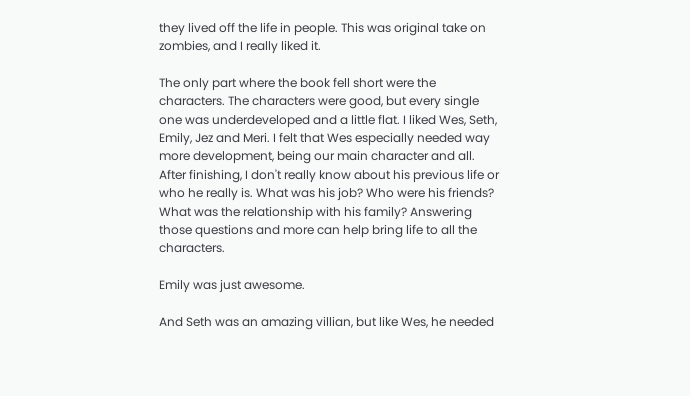they lived off the life in people. This was original take on zombies, and I really liked it.

The only part where the book fell short were the characters. The characters were good, but every single one was underdeveloped and a little flat. I liked Wes, Seth, Emily, Jez and Meri. I felt that Wes especially needed way more development, being our main character and all. After finishing, I don't really know about his previous life or who he really is. What was his job? Who were his friends? What was the relationship with his family? Answering those questions and more can help bring life to all the characters.

Emily was just awesome.

And Seth was an amazing villian, but like Wes, he needed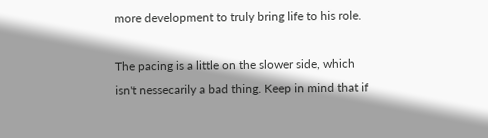more development to truly bring life to his role.

The pacing is a little on the slower side, which isn't nessecarily a bad thing. Keep in mind that if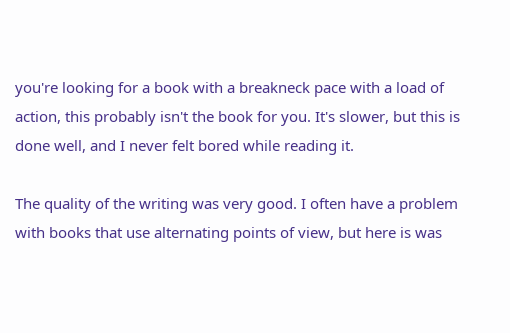you're looking for a book with a breakneck pace with a load of action, this probably isn't the book for you. It's slower, but this is done well, and I never felt bored while reading it.

The quality of the writing was very good. I often have a problem with books that use alternating points of view, but here is was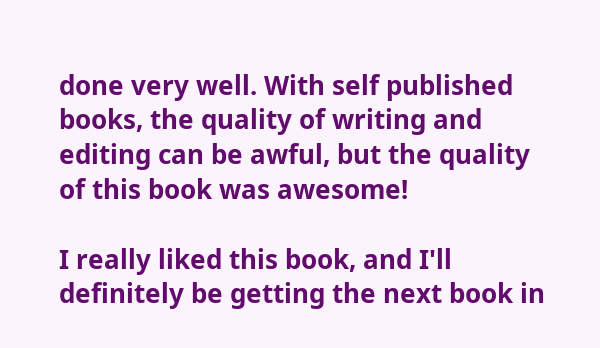done very well. With self published books, the quality of writing and editing can be awful, but the quality of this book was awesome!

I really liked this book, and I'll definitely be getting the next book in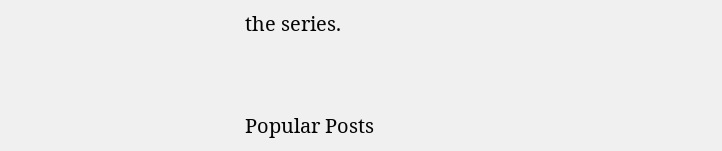the series.


Popular Posts